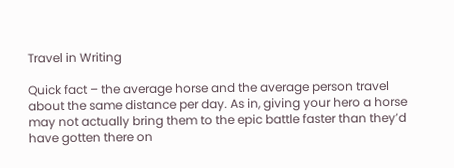Travel in Writing

Quick fact – the average horse and the average person travel about the same distance per day. As in, giving your hero a horse may not actually bring them to the epic battle faster than they’d have gotten there on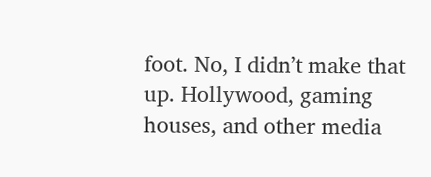foot. No, I didn’t make that up. Hollywood, gaming houses, and other media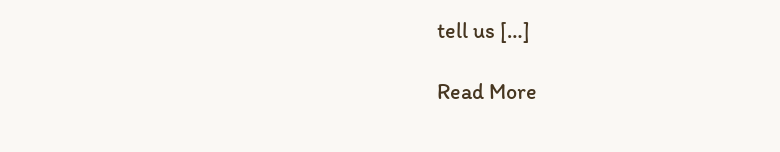tell us […]

Read More